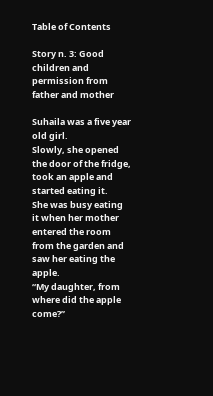Table of Contents

Story n. 3: Good children and permission from father and mother

Suhaila was a five year old girl.
Slowly, she opened the door of the fridge, took an apple and started eating it.
She was busy eating it when her mother entered the room from the garden and saw her eating the apple.
“My daughter, from where did the apple come?”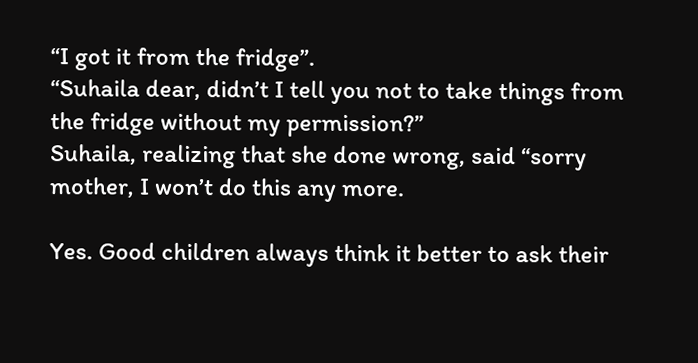“I got it from the fridge”.
“Suhaila dear, didn’t I tell you not to take things from the fridge without my permission?”
Suhaila, realizing that she done wrong, said “sorry mother, I won’t do this any more.

Yes. Good children always think it better to ask their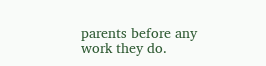parents before any work they do.